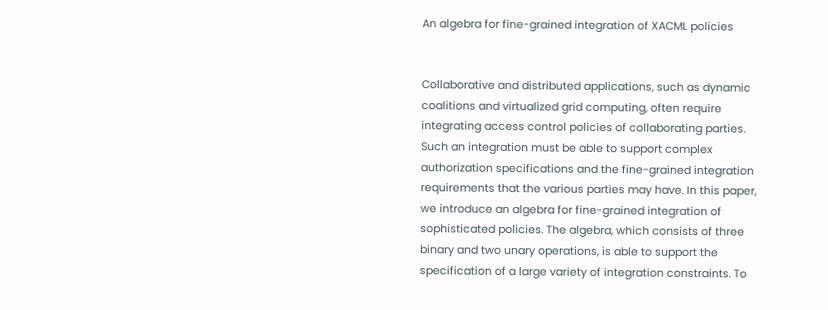An algebra for fine-grained integration of XACML policies


Collaborative and distributed applications, such as dynamic coalitions and virtualized grid computing, often require integrating access control policies of collaborating parties. Such an integration must be able to support complex authorization specifications and the fine-grained integration requirements that the various parties may have. In this paper, we introduce an algebra for fine-grained integration of sophisticated policies. The algebra, which consists of three binary and two unary operations, is able to support the specification of a large variety of integration constraints. To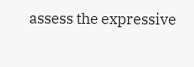assess the expressive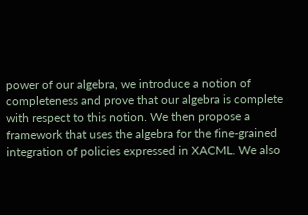power of our algebra, we introduce a notion of completeness and prove that our algebra is complete with respect to this notion. We then propose a framework that uses the algebra for the fine-grained integration of policies expressed in XACML. We also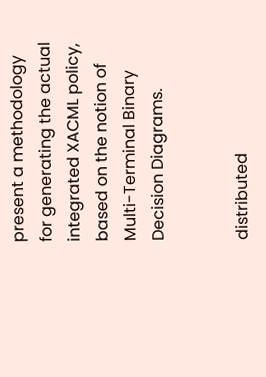present a methodology for generating the actual integrated XACML policy, based on the notion of Multi-Terminal Binary Decision Diagrams.


distributed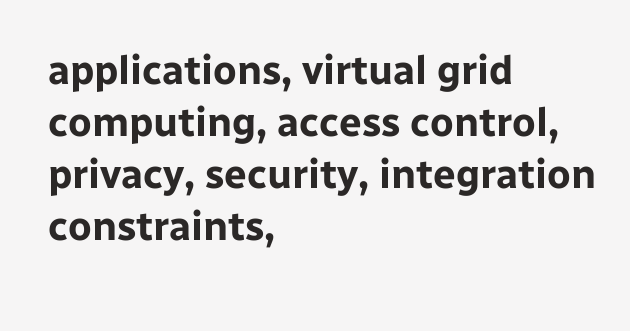applications, virtual grid computing, access control, privacy, security, integration constraints,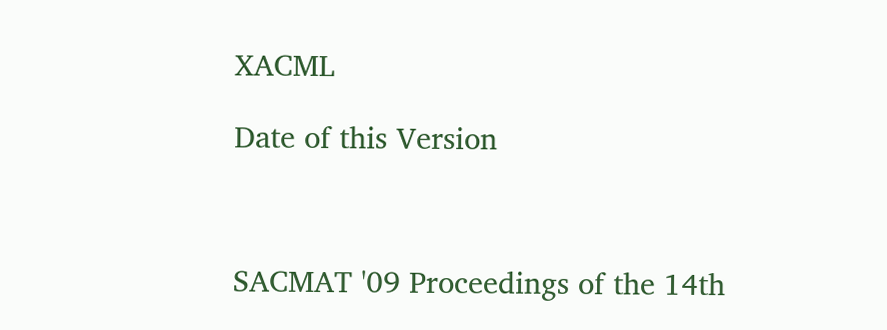XACML

Date of this Version



SACMAT '09 Proceedings of the 14th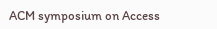ACM symposium on Access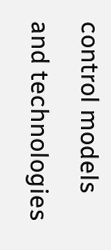control models and technologies